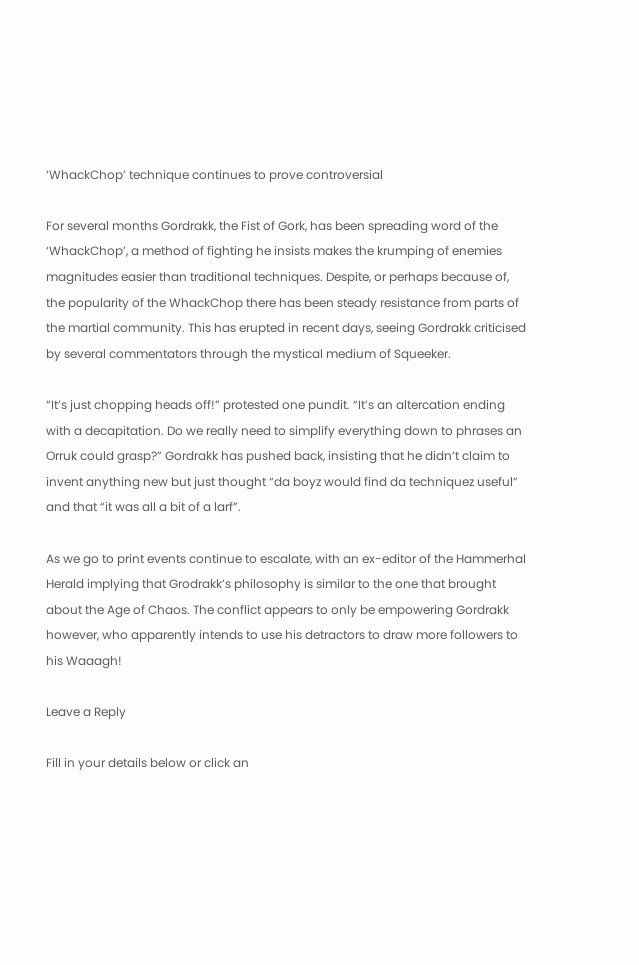‘WhackChop’ technique continues to prove controversial

For several months Gordrakk, the Fist of Gork, has been spreading word of the ‘WhackChop’, a method of fighting he insists makes the krumping of enemies magnitudes easier than traditional techniques. Despite, or perhaps because of, the popularity of the WhackChop there has been steady resistance from parts of the martial community. This has erupted in recent days, seeing Gordrakk criticised by several commentators through the mystical medium of Squeeker.

“It’s just chopping heads off!” protested one pundit. “It’s an altercation ending with a decapitation. Do we really need to simplify everything down to phrases an Orruk could grasp?” Gordrakk has pushed back, insisting that he didn’t claim to invent anything new but just thought “da boyz would find da techniquez useful” and that “it was all a bit of a larf”.

As we go to print events continue to escalate, with an ex-editor of the Hammerhal Herald implying that Grodrakk’s philosophy is similar to the one that brought about the Age of Chaos. The conflict appears to only be empowering Gordrakk however, who apparently intends to use his detractors to draw more followers to his Waaagh!

Leave a Reply

Fill in your details below or click an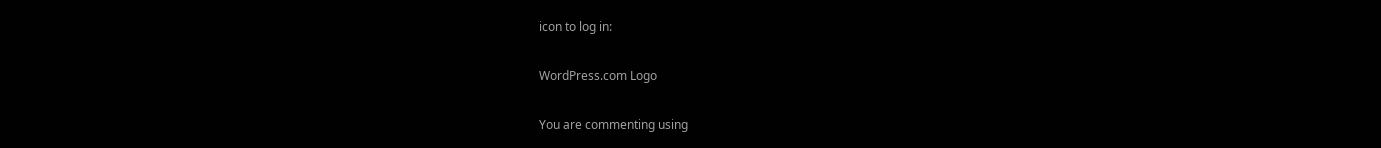icon to log in:

WordPress.com Logo

You are commenting using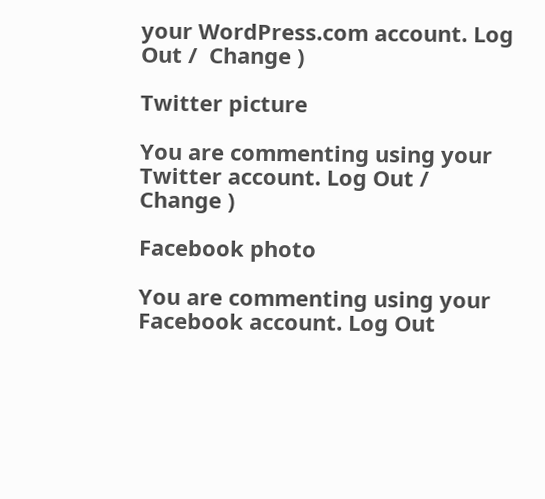your WordPress.com account. Log Out /  Change )

Twitter picture

You are commenting using your Twitter account. Log Out /  Change )

Facebook photo

You are commenting using your Facebook account. Log Out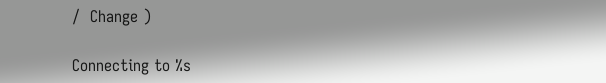/  Change )

Connecting to %s